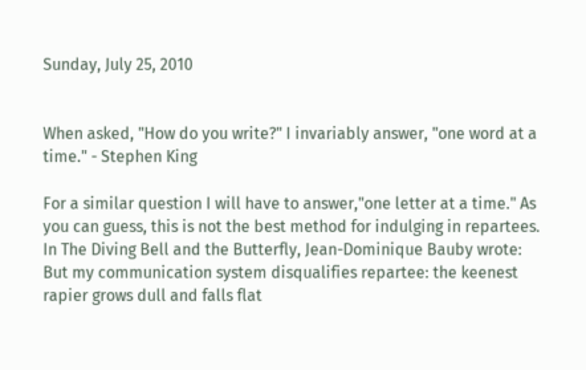Sunday, July 25, 2010


When asked, "How do you write?" I invariably answer, "one word at a time." - Stephen King

For a similar question I will have to answer,"one letter at a time." As you can guess, this is not the best method for indulging in repartees. In The Diving Bell and the Butterfly, Jean-Dominique Bauby wrote:
But my communication system disqualifies repartee: the keenest rapier grows dull and falls flat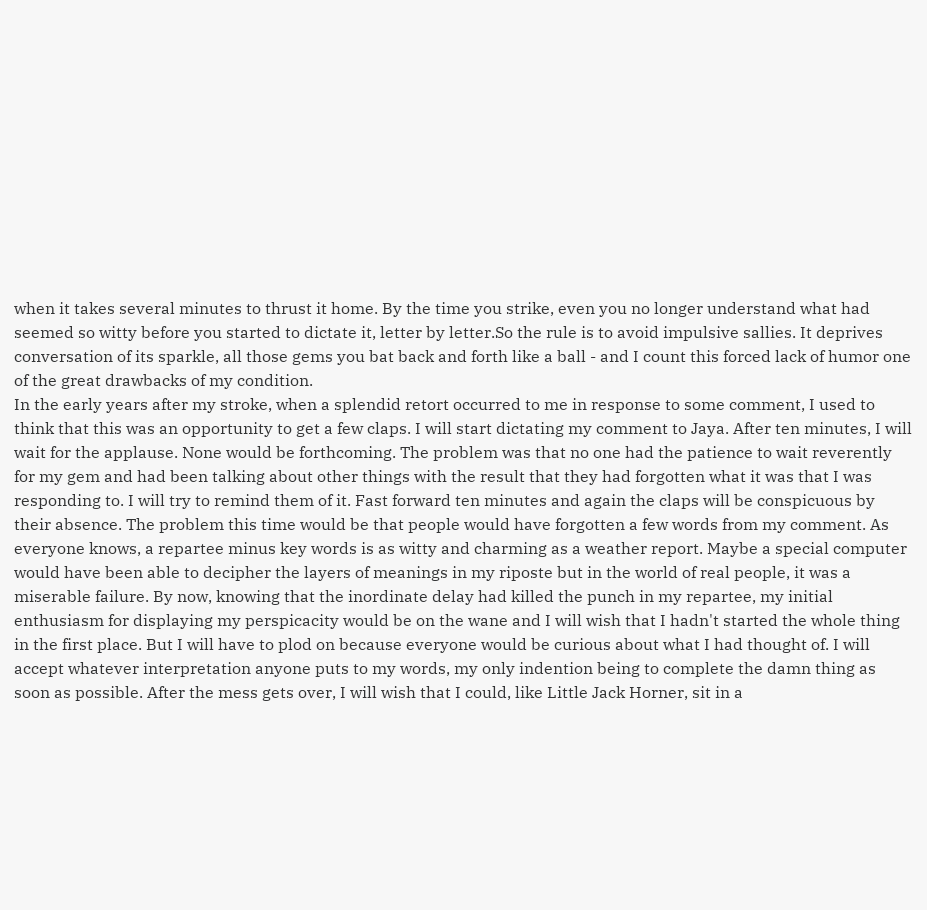when it takes several minutes to thrust it home. By the time you strike, even you no longer understand what had seemed so witty before you started to dictate it, letter by letter.So the rule is to avoid impulsive sallies. It deprives conversation of its sparkle, all those gems you bat back and forth like a ball - and I count this forced lack of humor one of the great drawbacks of my condition.
In the early years after my stroke, when a splendid retort occurred to me in response to some comment, I used to think that this was an opportunity to get a few claps. I will start dictating my comment to Jaya. After ten minutes, I will wait for the applause. None would be forthcoming. The problem was that no one had the patience to wait reverently for my gem and had been talking about other things with the result that they had forgotten what it was that I was responding to. I will try to remind them of it. Fast forward ten minutes and again the claps will be conspicuous by their absence. The problem this time would be that people would have forgotten a few words from my comment. As everyone knows, a repartee minus key words is as witty and charming as a weather report. Maybe a special computer would have been able to decipher the layers of meanings in my riposte but in the world of real people, it was a miserable failure. By now, knowing that the inordinate delay had killed the punch in my repartee, my initial enthusiasm for displaying my perspicacity would be on the wane and I will wish that I hadn't started the whole thing in the first place. But I will have to plod on because everyone would be curious about what I had thought of. I will accept whatever interpretation anyone puts to my words, my only indention being to complete the damn thing as soon as possible. After the mess gets over, I will wish that I could, like Little Jack Horner, sit in a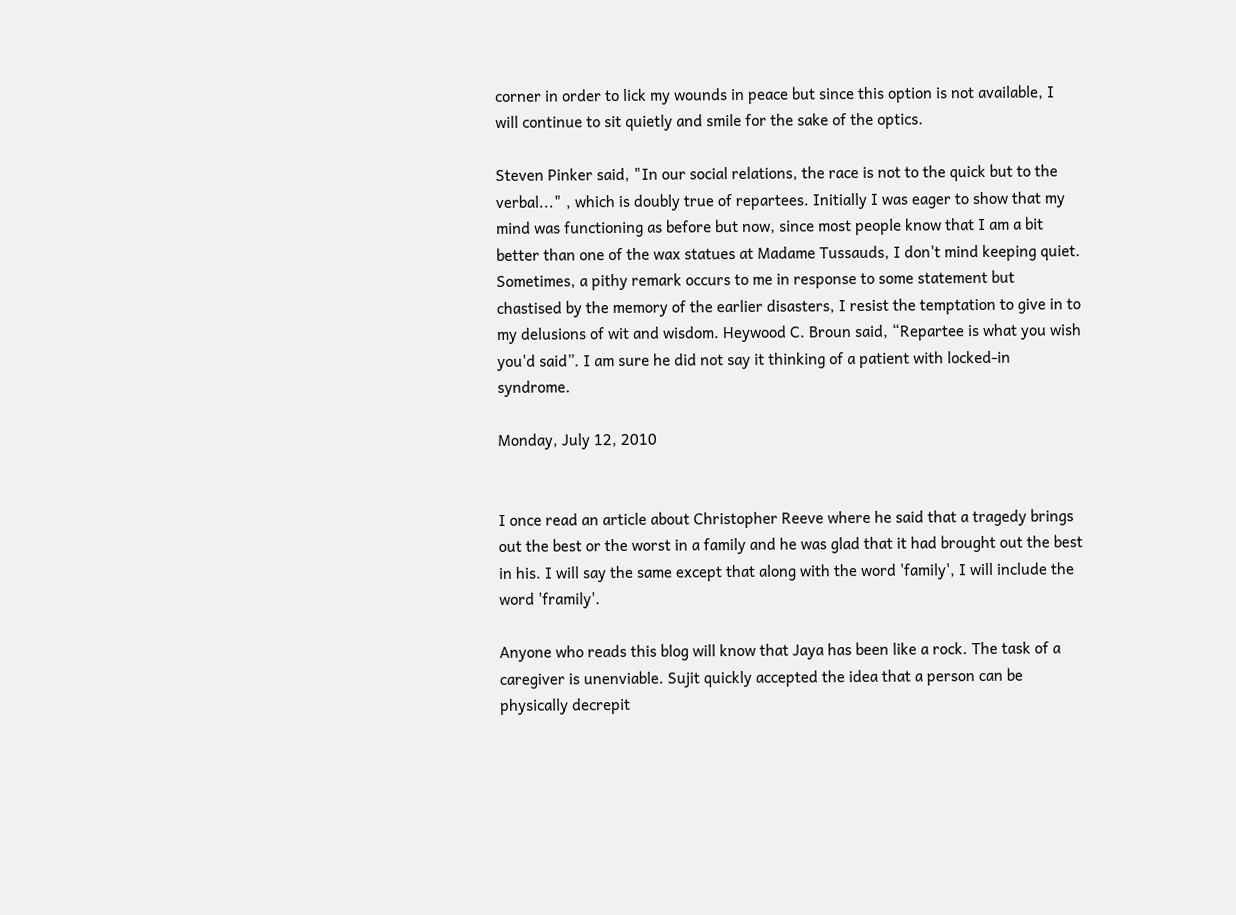corner in order to lick my wounds in peace but since this option is not available, I will continue to sit quietly and smile for the sake of the optics.

Steven Pinker said, "In our social relations, the race is not to the quick but to the verbal..." , which is doubly true of repartees. Initially I was eager to show that my mind was functioning as before but now, since most people know that I am a bit better than one of the wax statues at Madame Tussauds, I don't mind keeping quiet. Sometimes, a pithy remark occurs to me in response to some statement but chastised by the memory of the earlier disasters, I resist the temptation to give in to my delusions of wit and wisdom. Heywood C. Broun said, “Repartee is what you wish you'd said”. I am sure he did not say it thinking of a patient with locked-in syndrome.

Monday, July 12, 2010


I once read an article about Christopher Reeve where he said that a tragedy brings out the best or the worst in a family and he was glad that it had brought out the best in his. I will say the same except that along with the word 'family', I will include the word 'framily'.

Anyone who reads this blog will know that Jaya has been like a rock. The task of a caregiver is unenviable. Sujit quickly accepted the idea that a person can be physically decrepit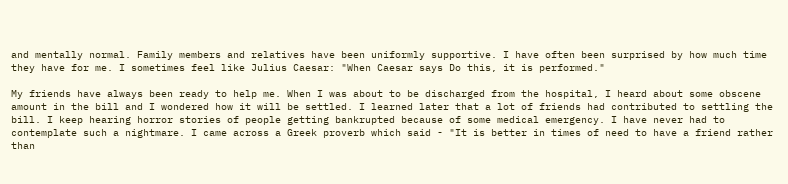and mentally normal. Family members and relatives have been uniformly supportive. I have often been surprised by how much time they have for me. I sometimes feel like Julius Caesar: "When Caesar says Do this, it is performed."

My friends have always been ready to help me. When I was about to be discharged from the hospital, I heard about some obscene amount in the bill and I wondered how it will be settled. I learned later that a lot of friends had contributed to settling the bill. I keep hearing horror stories of people getting bankrupted because of some medical emergency. I have never had to contemplate such a nightmare. I came across a Greek proverb which said - "It is better in times of need to have a friend rather than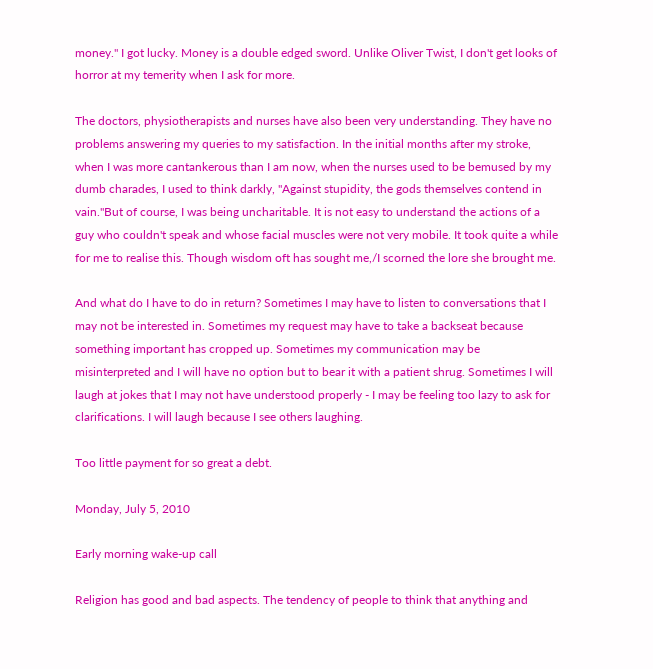money." I got lucky. Money is a double edged sword. Unlike Oliver Twist, I don't get looks of horror at my temerity when I ask for more.

The doctors, physiotherapists and nurses have also been very understanding. They have no problems answering my queries to my satisfaction. In the initial months after my stroke, when I was more cantankerous than I am now, when the nurses used to be bemused by my dumb charades, I used to think darkly, "Against stupidity, the gods themselves contend in vain."But of course, I was being uncharitable. It is not easy to understand the actions of a guy who couldn't speak and whose facial muscles were not very mobile. It took quite a while for me to realise this. Though wisdom oft has sought me,/I scorned the lore she brought me.

And what do I have to do in return? Sometimes I may have to listen to conversations that I may not be interested in. Sometimes my request may have to take a backseat because something important has cropped up. Sometimes my communication may be misinterpreted and I will have no option but to bear it with a patient shrug. Sometimes I will laugh at jokes that I may not have understood properly - I may be feeling too lazy to ask for clarifications. I will laugh because I see others laughing.

Too little payment for so great a debt.

Monday, July 5, 2010

Early morning wake-up call

Religion has good and bad aspects. The tendency of people to think that anything and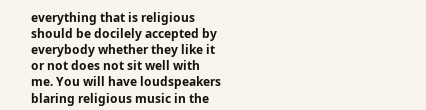everything that is religious should be docilely accepted by everybody whether they like it or not does not sit well with me. You will have loudspeakers blaring religious music in the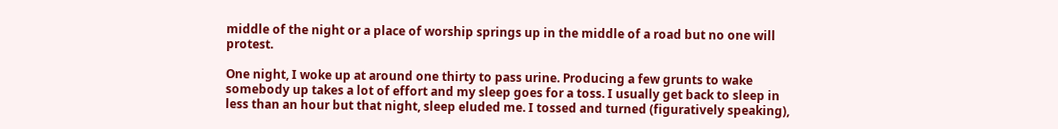middle of the night or a place of worship springs up in the middle of a road but no one will protest.

One night, I woke up at around one thirty to pass urine. Producing a few grunts to wake somebody up takes a lot of effort and my sleep goes for a toss. I usually get back to sleep in less than an hour but that night, sleep eluded me. I tossed and turned (figuratively speaking),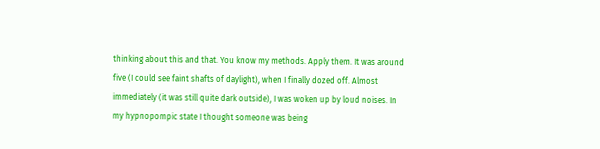thinking about this and that. You know my methods. Apply them. It was around five (I could see faint shafts of daylight), when I finally dozed off. Almost immediately (it was still quite dark outside), I was woken up by loud noises. In my hypnopompic state I thought someone was being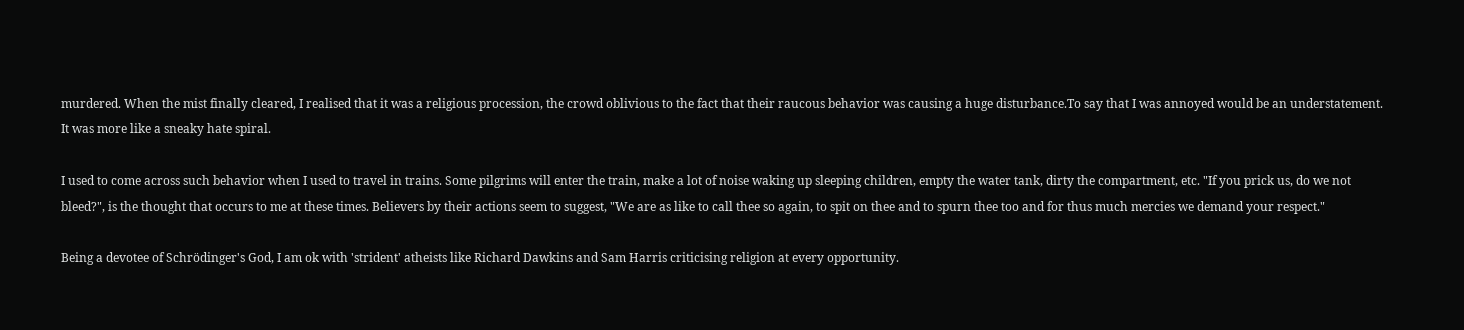murdered. When the mist finally cleared, I realised that it was a religious procession, the crowd oblivious to the fact that their raucous behavior was causing a huge disturbance.To say that I was annoyed would be an understatement. It was more like a sneaky hate spiral.

I used to come across such behavior when I used to travel in trains. Some pilgrims will enter the train, make a lot of noise waking up sleeping children, empty the water tank, dirty the compartment, etc. "If you prick us, do we not bleed?", is the thought that occurs to me at these times. Believers by their actions seem to suggest, "We are as like to call thee so again, to spit on thee and to spurn thee too and for thus much mercies we demand your respect."

Being a devotee of Schrödinger's God, I am ok with 'strident' atheists like Richard Dawkins and Sam Harris criticising religion at every opportunity.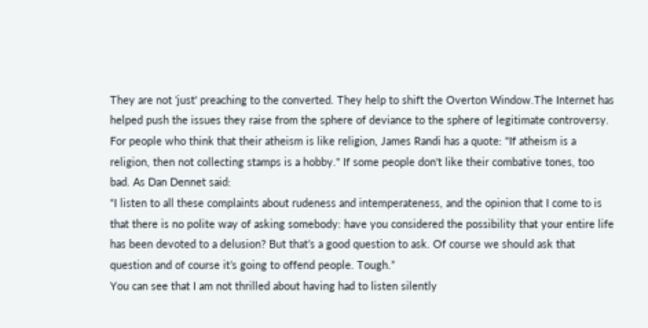They are not 'just' preaching to the converted. They help to shift the Overton Window.The Internet has helped push the issues they raise from the sphere of deviance to the sphere of legitimate controversy. For people who think that their atheism is like religion, James Randi has a quote: "If atheism is a religion, then not collecting stamps is a hobby." If some people don't like their combative tones, too bad. As Dan Dennet said:
“I listen to all these complaints about rudeness and intemperateness, and the opinion that I come to is that there is no polite way of asking somebody: have you considered the possibility that your entire life has been devoted to a delusion? But that’s a good question to ask. Of course we should ask that question and of course it’s going to offend people. Tough.”
You can see that I am not thrilled about having had to listen silently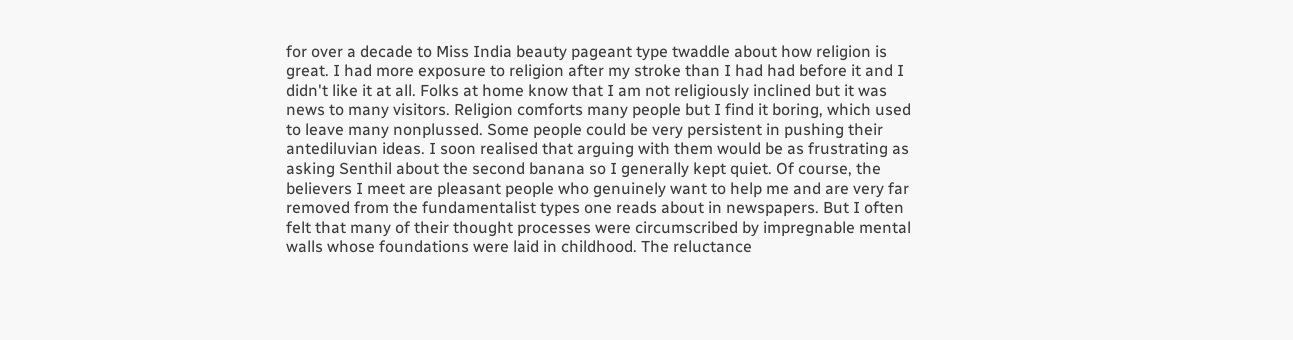for over a decade to Miss India beauty pageant type twaddle about how religion is great. I had more exposure to religion after my stroke than I had had before it and I didn't like it at all. Folks at home know that I am not religiously inclined but it was news to many visitors. Religion comforts many people but I find it boring, which used to leave many nonplussed. Some people could be very persistent in pushing their antediluvian ideas. I soon realised that arguing with them would be as frustrating as asking Senthil about the second banana so I generally kept quiet. Of course, the believers I meet are pleasant people who genuinely want to help me and are very far removed from the fundamentalist types one reads about in newspapers. But I often felt that many of their thought processes were circumscribed by impregnable mental walls whose foundations were laid in childhood. The reluctance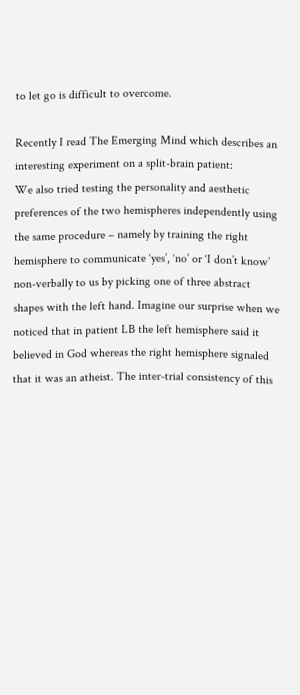to let go is difficult to overcome.

Recently I read The Emerging Mind which describes an interesting experiment on a split-brain patient:
We also tried testing the personality and aesthetic preferences of the two hemispheres independently using the same procedure – namely by training the right hemisphere to communicate ‘yes’, ‘no’ or ‘I don’t know’ non-verbally to us by picking one of three abstract shapes with the left hand. Imagine our surprise when we noticed that in patient LB the left hemisphere said it believed in God whereas the right hemisphere signaled that it was an atheist. The inter-trial consistency of this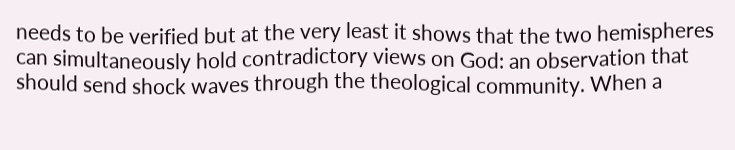needs to be verified but at the very least it shows that the two hemispheres can simultaneously hold contradictory views on God: an observation that should send shock waves through the theological community. When a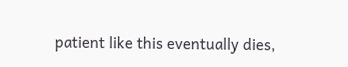patient like this eventually dies,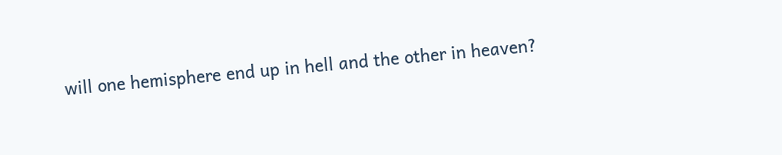will one hemisphere end up in hell and the other in heaven?